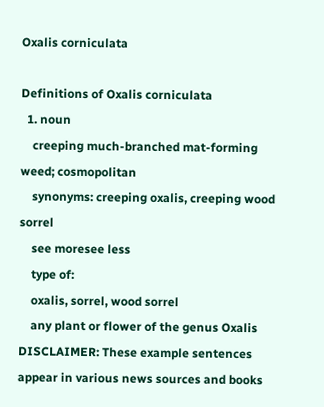Oxalis corniculata

Definitions of Oxalis corniculata
  1. noun
    creeping much-branched mat-forming weed; cosmopolitan
    synonyms: creeping oxalis, creeping wood sorrel
    see moresee less
    type of:
    oxalis, sorrel, wood sorrel
    any plant or flower of the genus Oxalis
DISCLAIMER: These example sentences appear in various news sources and books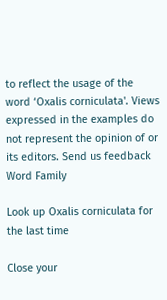to reflect the usage of the word ‘Oxalis corniculata'. Views expressed in the examples do not represent the opinion of or its editors. Send us feedback
Word Family

Look up Oxalis corniculata for the last time

Close your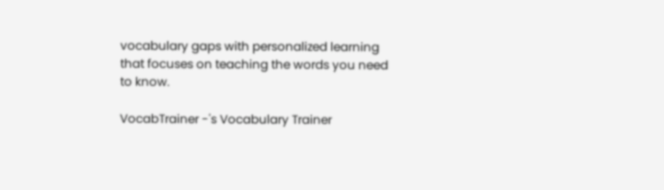vocabulary gaps with personalized learning that focuses on teaching the words you need to know.

VocabTrainer -'s Vocabulary Trainer